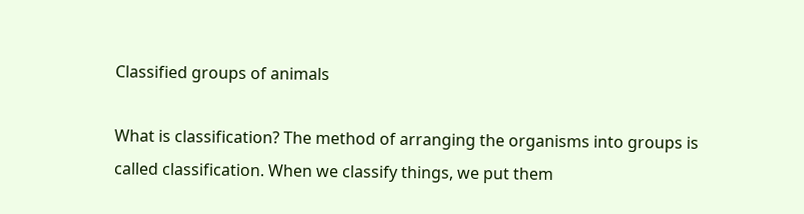Classified groups of animals

What is classification? The method of arranging the organisms into groups is called classification. When we classify things, we put them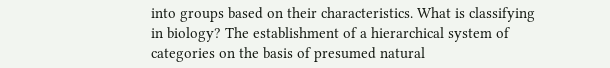into groups based on their characteristics. What is classifying in biology? The establishment of a hierarchical system of categories on the basis of presumed natural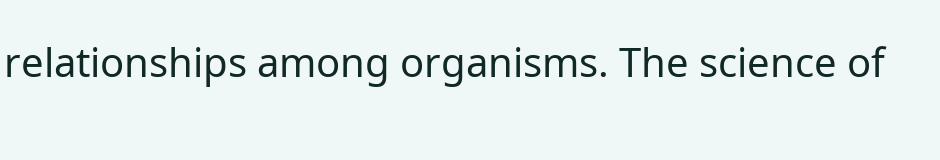relationships among organisms. The science of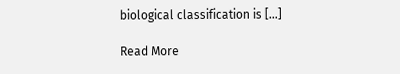biological classification is […]

Read More